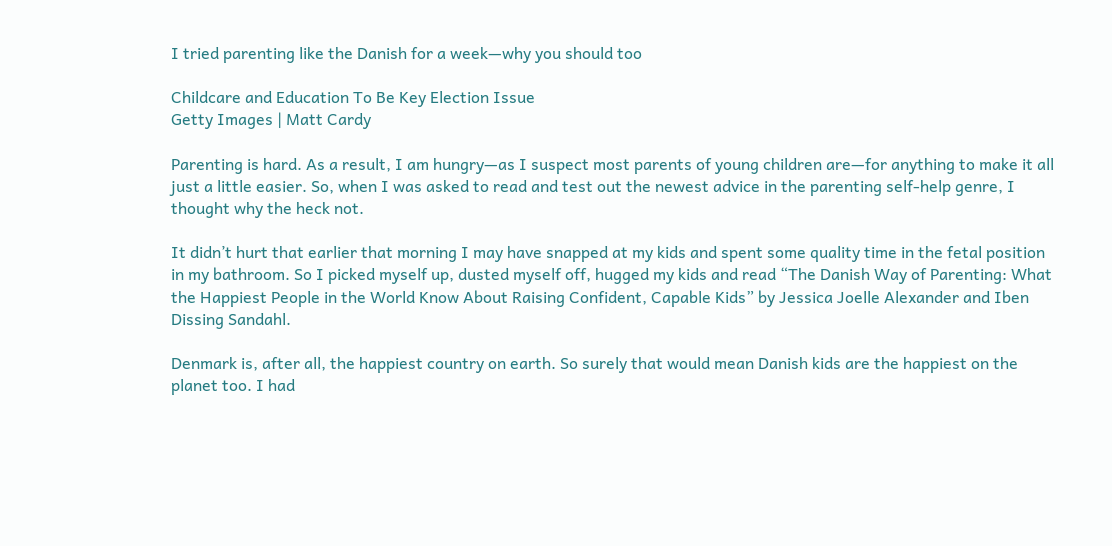I tried parenting like the Danish for a week—why you should too

Childcare and Education To Be Key Election Issue
Getty Images | Matt Cardy

Parenting is hard. As a result, I am hungry—as I suspect most parents of young children are—for anything to make it all just a little easier. So, when I was asked to read and test out the newest advice in the parenting self-help genre, I thought why the heck not.

It didn’t hurt that earlier that morning I may have snapped at my kids and spent some quality time in the fetal position in my bathroom. So I picked myself up, dusted myself off, hugged my kids and read “The Danish Way of Parenting: What the Happiest People in the World Know About Raising Confident, Capable Kids” by Jessica Joelle Alexander and Iben Dissing Sandahl.

Denmark is, after all, the happiest country on earth. So surely that would mean Danish kids are the happiest on the planet too. I had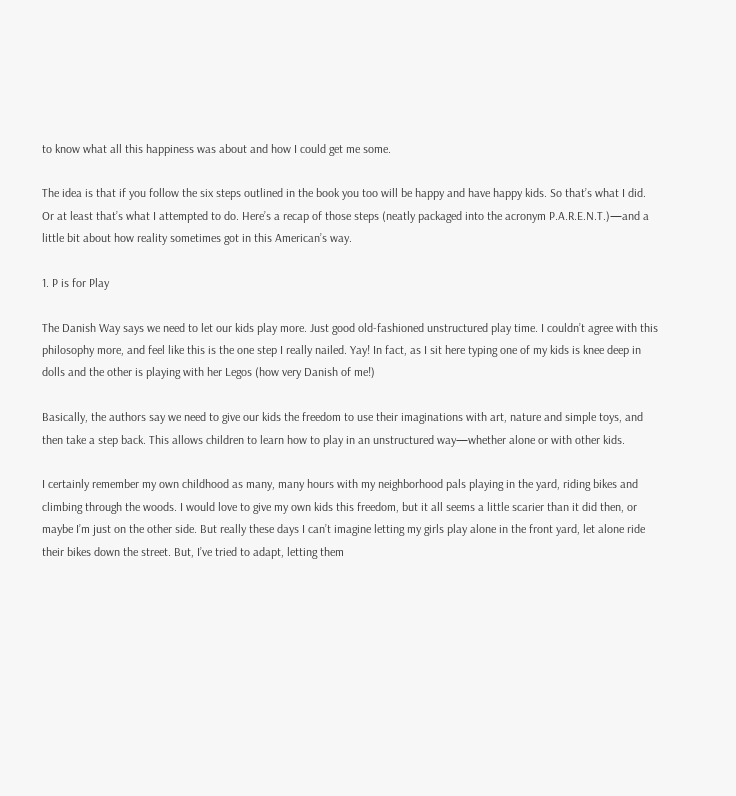to know what all this happiness was about and how I could get me some.

The idea is that if you follow the six steps outlined in the book you too will be happy and have happy kids. So that’s what I did. Or at least that’s what I attempted to do. Here’s a recap of those steps (neatly packaged into the acronym P.A.R.E.N.T.)—and a little bit about how reality sometimes got in this American’s way.

1. P is for Play

The Danish Way says we need to let our kids play more. Just good old-fashioned unstructured play time. I couldn’t agree with this philosophy more, and feel like this is the one step I really nailed. Yay! In fact, as I sit here typing one of my kids is knee deep in dolls and the other is playing with her Legos (how very Danish of me!)

Basically, the authors say we need to give our kids the freedom to use their imaginations with art, nature and simple toys, and then take a step back. This allows children to learn how to play in an unstructured way—whether alone or with other kids.

I certainly remember my own childhood as many, many hours with my neighborhood pals playing in the yard, riding bikes and climbing through the woods. I would love to give my own kids this freedom, but it all seems a little scarier than it did then, or maybe I’m just on the other side. But really these days I can’t imagine letting my girls play alone in the front yard, let alone ride their bikes down the street. But, I’ve tried to adapt, letting them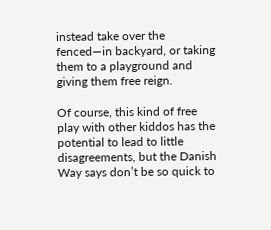instead take over the fenced—in backyard, or taking them to a playground and giving them free reign.

Of course, this kind of free play with other kiddos has the potential to lead to little disagreements, but the Danish Way says don’t be so quick to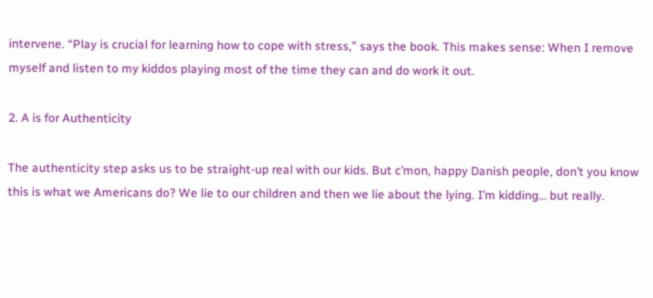intervene. “Play is crucial for learning how to cope with stress,” says the book. This makes sense: When I remove myself and listen to my kiddos playing most of the time they can and do work it out.

2. A is for Authenticity

The authenticity step asks us to be straight-up real with our kids. But c’mon, happy Danish people, don’t you know this is what we Americans do? We lie to our children and then we lie about the lying. I’m kidding… but really.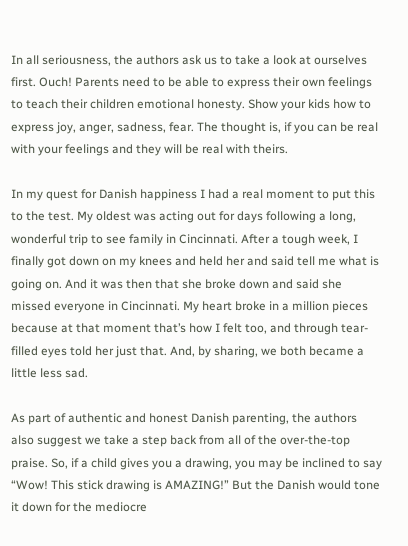In all seriousness, the authors ask us to take a look at ourselves first. Ouch! Parents need to be able to express their own feelings to teach their children emotional honesty. Show your kids how to express joy, anger, sadness, fear. The thought is, if you can be real with your feelings and they will be real with theirs.

In my quest for Danish happiness I had a real moment to put this to the test. My oldest was acting out for days following a long, wonderful trip to see family in Cincinnati. After a tough week, I finally got down on my knees and held her and said tell me what is going on. And it was then that she broke down and said she missed everyone in Cincinnati. My heart broke in a million pieces because at that moment that’s how I felt too, and through tear-filled eyes told her just that. And, by sharing, we both became a little less sad.

As part of authentic and honest Danish parenting, the authors also suggest we take a step back from all of the over-the-top praise. So, if a child gives you a drawing, you may be inclined to say “Wow! This stick drawing is AMAZING!” But the Danish would tone it down for the mediocre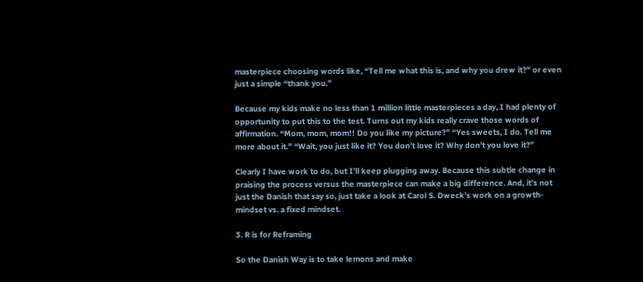masterpiece choosing words like, “Tell me what this is, and why you drew it?” or even just a simple “thank you.”

Because my kids make no less than 1 million little masterpieces a day, I had plenty of opportunity to put this to the test. Turns out my kids really crave those words of affirmation. “Mom, mom, mom!! Do you like my picture?” “Yes sweets, I do. Tell me more about it.” “Wait, you just like it? You don’t love it? Why don’t you love it?”

Clearly I have work to do, but I’ll keep plugging away. Because this subtle change in praising the process versus the masterpiece can make a big difference. And, it’s not just the Danish that say so, just take a look at Carol S. Dweck’s work on a growth-mindset vs. a fixed mindset.

3. R is for Reframing

So the Danish Way is to take lemons and make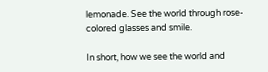lemonade. See the world through rose-colored glasses and smile.

In short, how we see the world and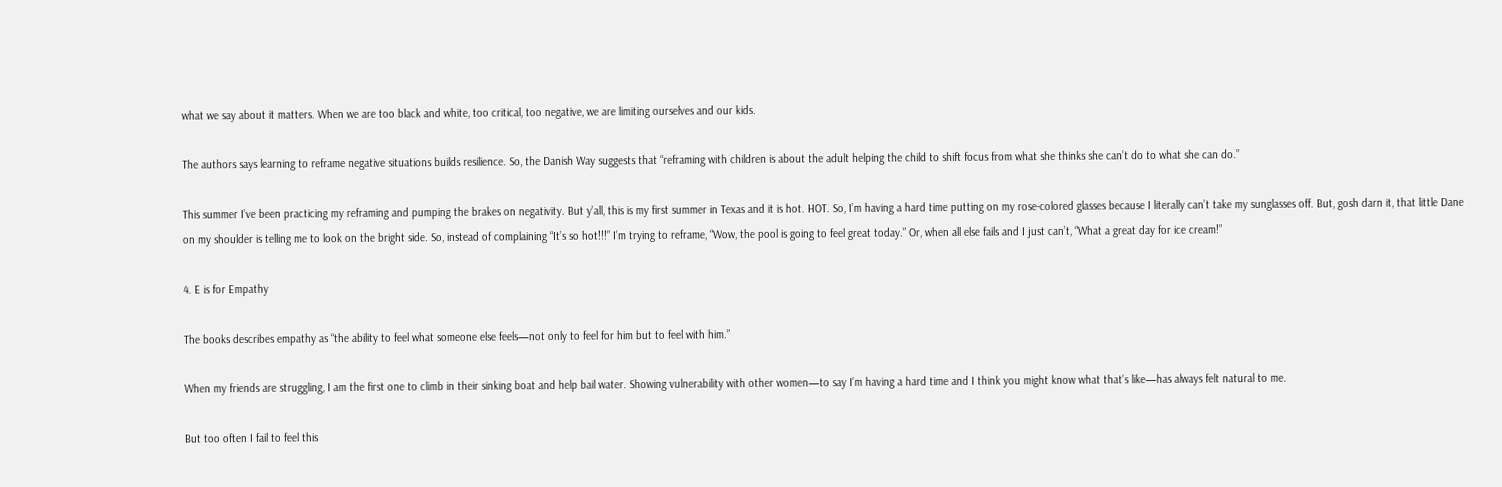what we say about it matters. When we are too black and white, too critical, too negative, we are limiting ourselves and our kids.

The authors says learning to reframe negative situations builds resilience. So, the Danish Way suggests that “reframing with children is about the adult helping the child to shift focus from what she thinks she can’t do to what she can do.”

This summer I’ve been practicing my reframing and pumping the brakes on negativity. But y’all, this is my first summer in Texas and it is hot. HOT. So, I’m having a hard time putting on my rose-colored glasses because I literally can’t take my sunglasses off. But, gosh darn it, that little Dane on my shoulder is telling me to look on the bright side. So, instead of complaining “It’s so hot!!!” I’m trying to reframe, “Wow, the pool is going to feel great today.” Or, when all else fails and I just can’t, “What a great day for ice cream!”

4. E is for Empathy

The books describes empathy as “the ability to feel what someone else feels—not only to feel for him but to feel with him.”

When my friends are struggling, I am the first one to climb in their sinking boat and help bail water. Showing vulnerability with other women—to say I’m having a hard time and I think you might know what that’s like—has always felt natural to me.

But too often I fail to feel this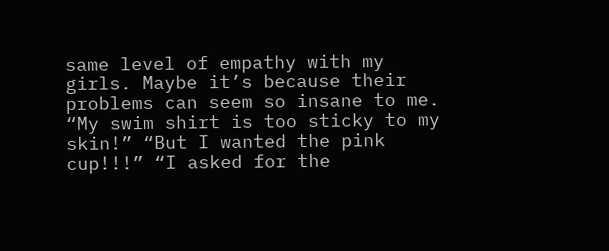same level of empathy with my girls. Maybe it’s because their problems can seem so insane to me. “My swim shirt is too sticky to my skin!” “But I wanted the pink cup!!!” “I asked for the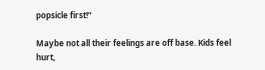popsicle first!”

Maybe not all their feelings are off base. Kids feel hurt,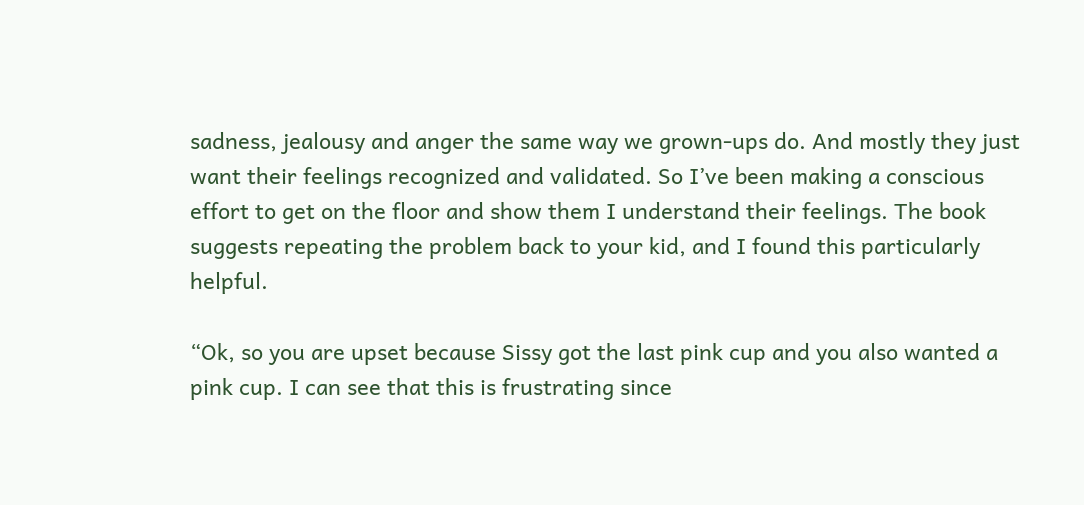sadness, jealousy and anger the same way we grown-ups do. And mostly they just want their feelings recognized and validated. So I’ve been making a conscious effort to get on the floor and show them I understand their feelings. The book suggests repeating the problem back to your kid, and I found this particularly helpful.

“Ok, so you are upset because Sissy got the last pink cup and you also wanted a pink cup. I can see that this is frustrating since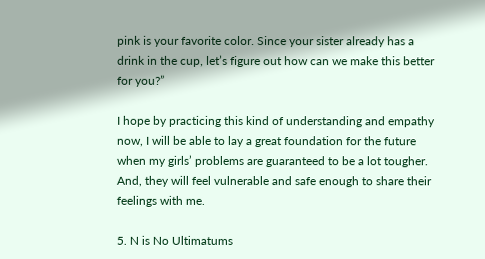pink is your favorite color. Since your sister already has a drink in the cup, let’s figure out how can we make this better for you?”

I hope by practicing this kind of understanding and empathy now, I will be able to lay a great foundation for the future when my girls’ problems are guaranteed to be a lot tougher. And, they will feel vulnerable and safe enough to share their feelings with me.

5. N is No Ultimatums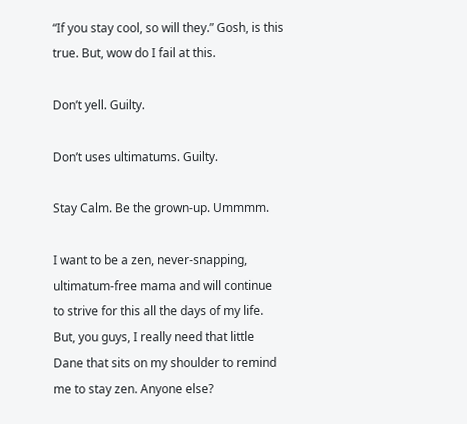“If you stay cool, so will they.” Gosh, is this true. But, wow do I fail at this.

Don’t yell. Guilty.

Don’t uses ultimatums. Guilty.

Stay Calm. Be the grown-up. Ummmm.

I want to be a zen, never-snapping, ultimatum-free mama and will continue to strive for this all the days of my life. But, you guys, I really need that little Dane that sits on my shoulder to remind me to stay zen. Anyone else?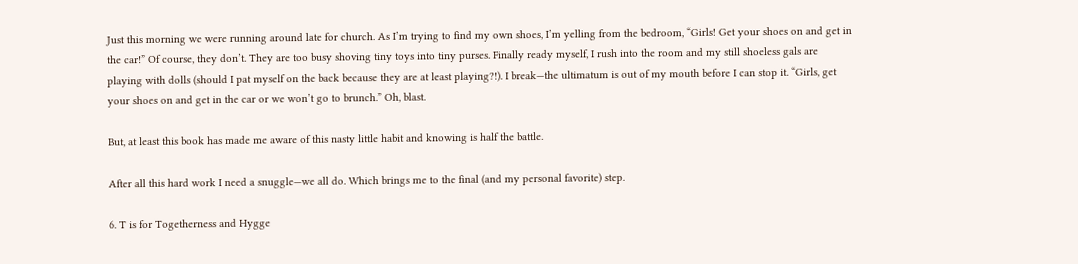Just this morning we were running around late for church. As I’m trying to find my own shoes, I’m yelling from the bedroom, “Girls! Get your shoes on and get in the car!” Of course, they don’t. They are too busy shoving tiny toys into tiny purses. Finally ready myself, I rush into the room and my still shoeless gals are playing with dolls (should I pat myself on the back because they are at least playing?!). I break—the ultimatum is out of my mouth before I can stop it. “Girls, get your shoes on and get in the car or we won’t go to brunch.” Oh, blast.

But, at least this book has made me aware of this nasty little habit and knowing is half the battle.

After all this hard work I need a snuggle—we all do. Which brings me to the final (and my personal favorite) step.

6. T is for Togetherness and Hygge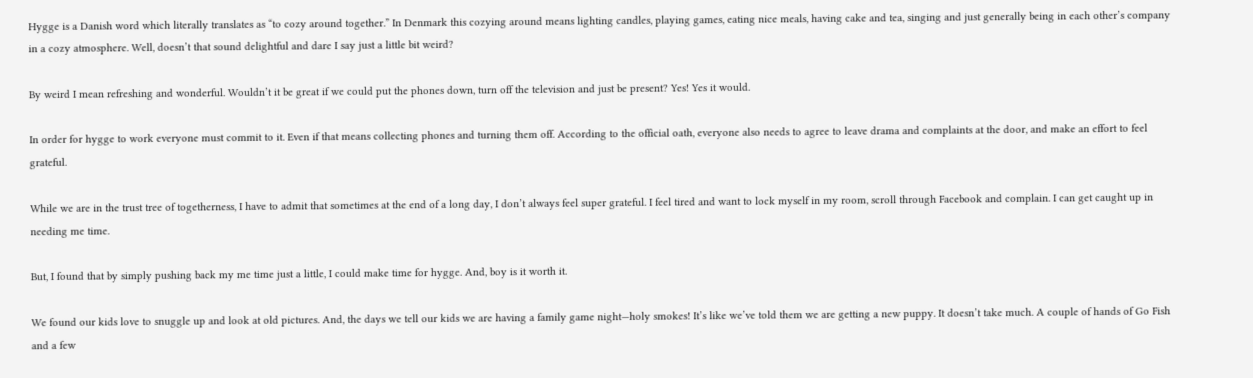Hygge is a Danish word which literally translates as “to cozy around together.” In Denmark this cozying around means lighting candles, playing games, eating nice meals, having cake and tea, singing and just generally being in each other’s company in a cozy atmosphere. Well, doesn’t that sound delightful and dare I say just a little bit weird?

By weird I mean refreshing and wonderful. Wouldn’t it be great if we could put the phones down, turn off the television and just be present? Yes! Yes it would.

In order for hygge to work everyone must commit to it. Even if that means collecting phones and turning them off. According to the official oath, everyone also needs to agree to leave drama and complaints at the door, and make an effort to feel grateful.

While we are in the trust tree of togetherness, I have to admit that sometimes at the end of a long day, I don’t always feel super grateful. I feel tired and want to lock myself in my room, scroll through Facebook and complain. I can get caught up in needing me time.

But, I found that by simply pushing back my me time just a little, I could make time for hygge. And, boy is it worth it.

We found our kids love to snuggle up and look at old pictures. And, the days we tell our kids we are having a family game night—holy smokes! It’s like we’ve told them we are getting a new puppy. It doesn’t take much. A couple of hands of Go Fish and a few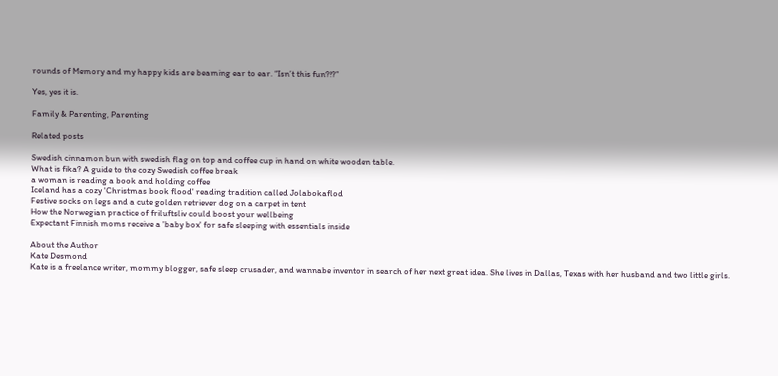rounds of Memory and my happy kids are beaming ear to ear. “Isn’t this fun?!?”

Yes, yes it is.

Family & Parenting, Parenting

Related posts

Swedish cinnamon bun with swedish flag on top and coffee cup in hand on white wooden table.
What is fika? A guide to the cozy Swedish coffee break
a woman is reading a book and holding coffee
Iceland has a cozy 'Christmas book flood' reading tradition called Jolabokaflod
Festive socks on legs and a cute golden retriever dog on a carpet in tent
How the Norwegian practice of friluftsliv could boost your wellbeing
Expectant Finnish moms receive a 'baby box' for safe sleeping with essentials inside

About the Author
Kate Desmond
Kate is a freelance writer, mommy blogger, safe sleep crusader, and wannabe inventor in search of her next great idea. She lives in Dallas, Texas with her husband and two little girls.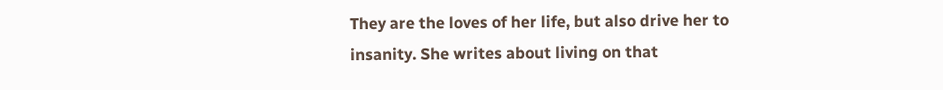They are the loves of her life, but also drive her to insanity. She writes about living on that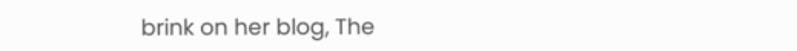brink on her blog, The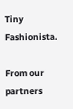Tiny Fashionista.

From our partners